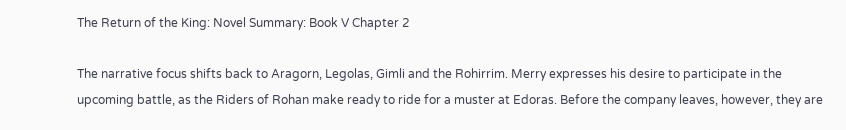The Return of the King: Novel Summary: Book V Chapter 2

The narrative focus shifts back to Aragorn, Legolas, Gimli and the Rohirrim. Merry expresses his desire to participate in the upcoming battle, as the Riders of Rohan make ready to ride for a muster at Edoras. Before the company leaves, however, they are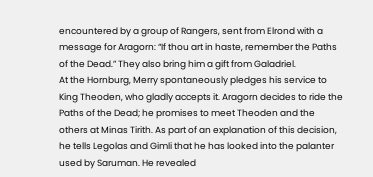encountered by a group of Rangers, sent from Elrond with a message for Aragorn: “If thou art in haste, remember the Paths of the Dead.” They also bring him a gift from Galadriel.
At the Hornburg, Merry spontaneously pledges his service to King Theoden, who gladly accepts it. Aragorn decides to ride the Paths of the Dead; he promises to meet Theoden and the others at Minas Tirith. As part of an explanation of this decision, he tells Legolas and Gimli that he has looked into the palanter used by Saruman. He revealed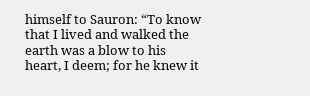himself to Sauron: “To know that I lived and walked the earth was a blow to his heart, I deem; for he knew it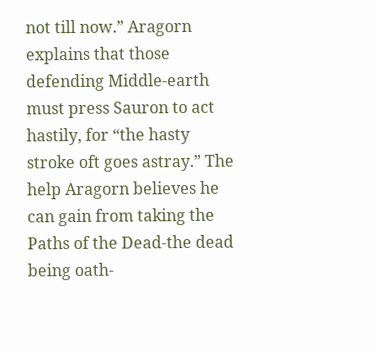not till now.” Aragorn explains that those defending Middle-earth must press Sauron to act hastily, for “the hasty stroke oft goes astray.” The help Aragorn believes he can gain from taking the Paths of the Dead-the dead being oath-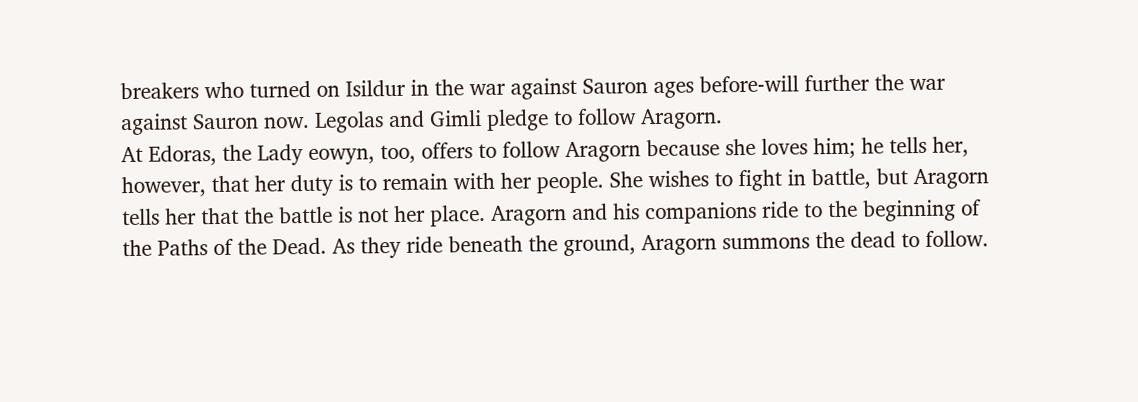breakers who turned on Isildur in the war against Sauron ages before-will further the war against Sauron now. Legolas and Gimli pledge to follow Aragorn.
At Edoras, the Lady eowyn, too, offers to follow Aragorn because she loves him; he tells her, however, that her duty is to remain with her people. She wishes to fight in battle, but Aragorn tells her that the battle is not her place. Aragorn and his companions ride to the beginning of the Paths of the Dead. As they ride beneath the ground, Aragorn summons the dead to follow.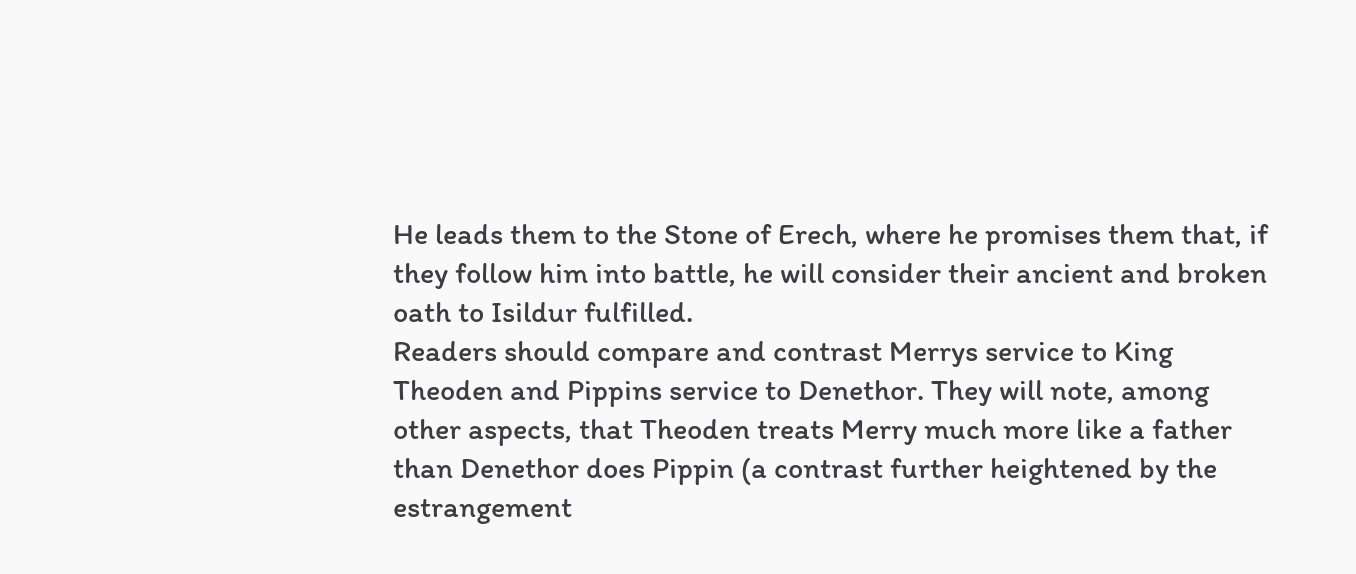He leads them to the Stone of Erech, where he promises them that, if they follow him into battle, he will consider their ancient and broken oath to Isildur fulfilled.
Readers should compare and contrast Merrys service to King Theoden and Pippins service to Denethor. They will note, among other aspects, that Theoden treats Merry much more like a father than Denethor does Pippin (a contrast further heightened by the estrangement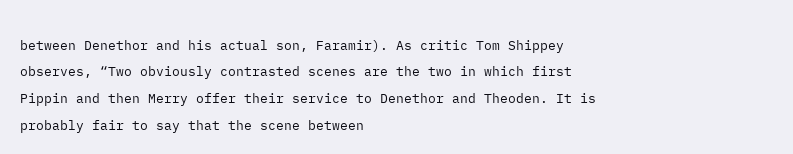between Denethor and his actual son, Faramir). As critic Tom Shippey observes, “Two obviously contrasted scenes are the two in which first Pippin and then Merry offer their service to Denethor and Theoden. It is probably fair to say that the scene between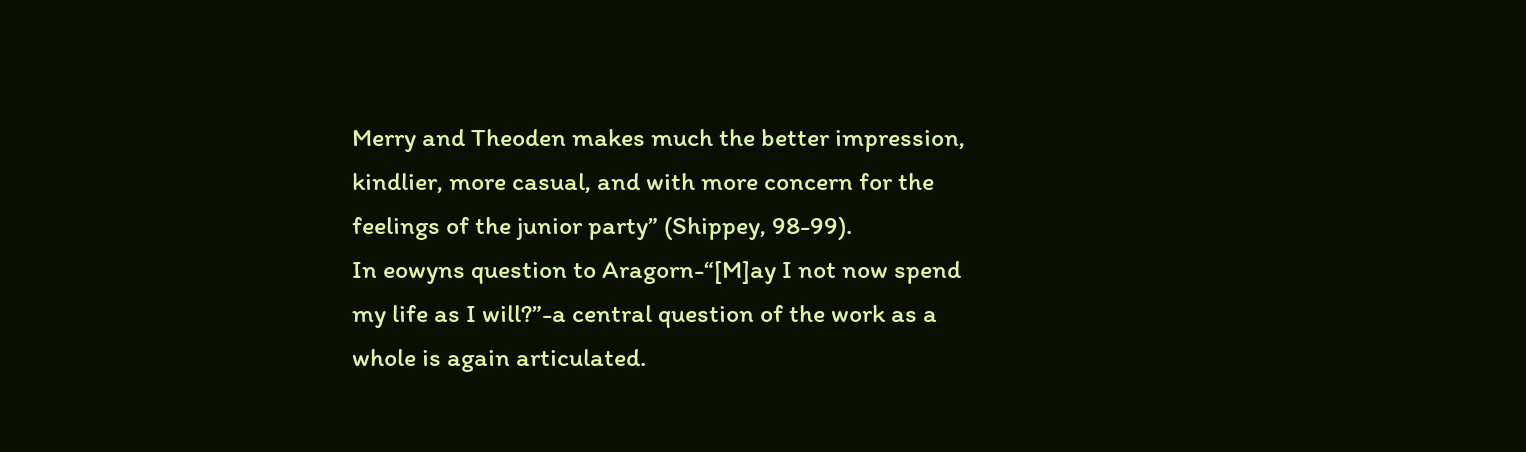Merry and Theoden makes much the better impression, kindlier, more casual, and with more concern for the feelings of the junior party” (Shippey, 98-99).
In eowyns question to Aragorn-“[M]ay I not now spend my life as I will?”-a central question of the work as a whole is again articulated.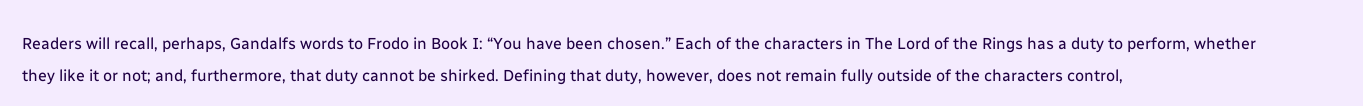Readers will recall, perhaps, Gandalfs words to Frodo in Book I: “You have been chosen.” Each of the characters in The Lord of the Rings has a duty to perform, whether they like it or not; and, furthermore, that duty cannot be shirked. Defining that duty, however, does not remain fully outside of the characters control,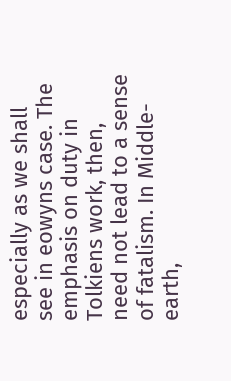especially as we shall see in eowyns case. The emphasis on duty in Tolkiens work, then, need not lead to a sense of fatalism. In Middle-earth,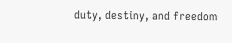duty, destiny, and freedom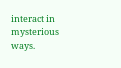interact in mysterious ways.